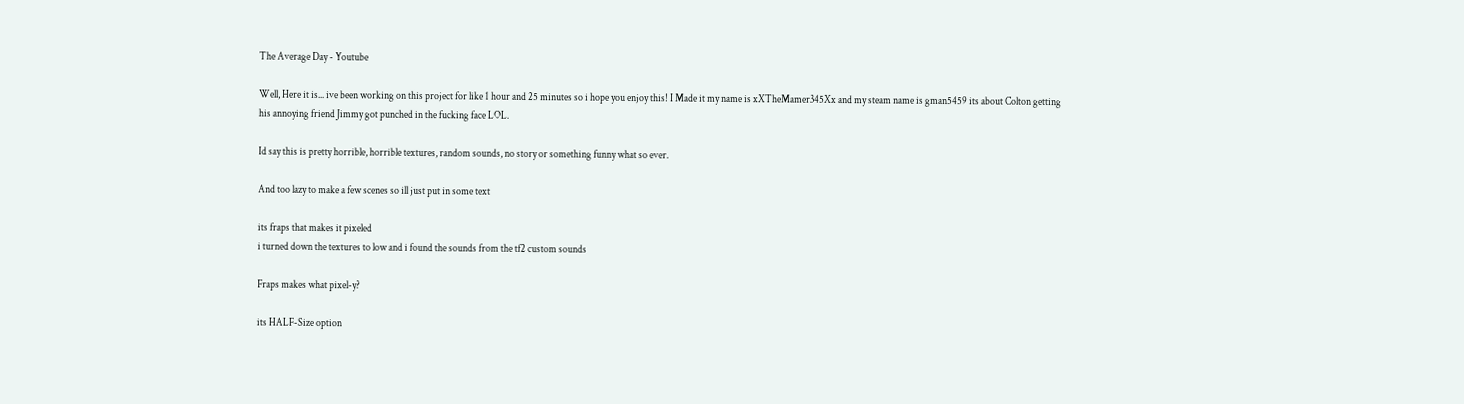The Average Day - Youtube

Well, Here it is... ive been working on this project for like 1 hour and 25 minutes so i hope you enjoy this! I Made it my name is xXTheMamer345Xx and my steam name is gman5459 its about Colton getting his annoying friend Jimmy got punched in the fucking face LOL.

Id say this is pretty horrible, horrible textures, random sounds, no story or something funny what so ever.

And too lazy to make a few scenes so ill just put in some text

its fraps that makes it pixeled
i turned down the textures to low and i found the sounds from the tf2 custom sounds

Fraps makes what pixel-y?

its HALF-Size option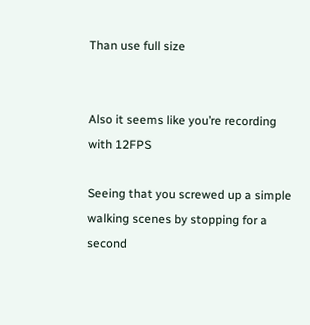Than use full size


Also it seems like you’re recording with 12FPS

Seeing that you screwed up a simple walking scenes by stopping for a second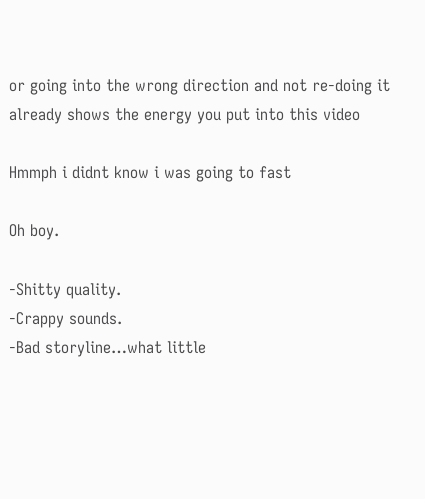or going into the wrong direction and not re-doing it already shows the energy you put into this video

Hmmph i didnt know i was going to fast

Oh boy.

-Shitty quality.
-Crappy sounds.
-Bad storyline…what little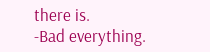there is.
-Bad everything.